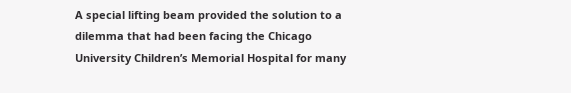A special lifting beam provided the solution to a dilemma that had been facing the Chicago University Children’s Memorial Hospital for many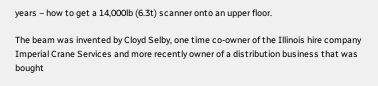years – how to get a 14,000lb (6.3t) scanner onto an upper floor.

The beam was invented by Cloyd Selby, one time co-owner of the Illinois hire company Imperial Crane Services and more recently owner of a distribution business that was bought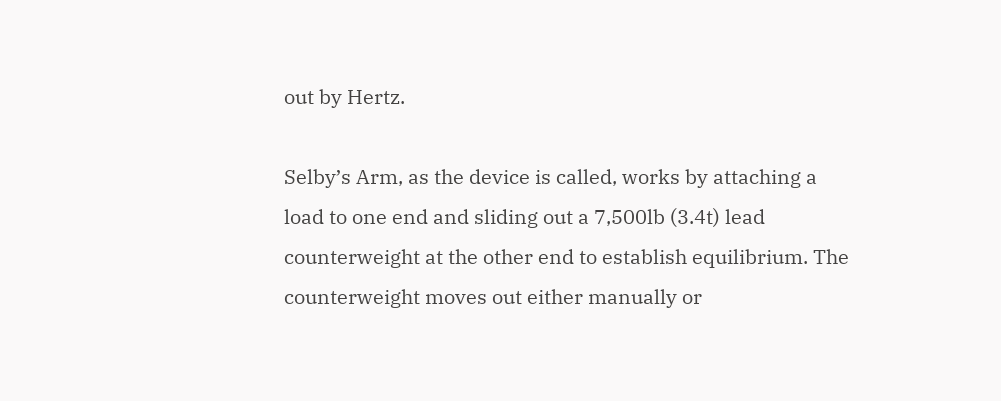out by Hertz.

Selby’s Arm, as the device is called, works by attaching a load to one end and sliding out a 7,500lb (3.4t) lead counterweight at the other end to establish equilibrium. The counterweight moves out either manually or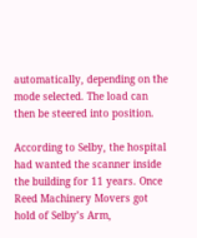automatically, depending on the mode selected. The load can then be steered into position.

According to Selby, the hospital had wanted the scanner inside the building for 11 years. Once Reed Machinery Movers got hold of Selby’s Arm,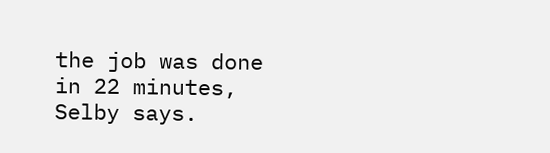the job was done in 22 minutes, Selby says.